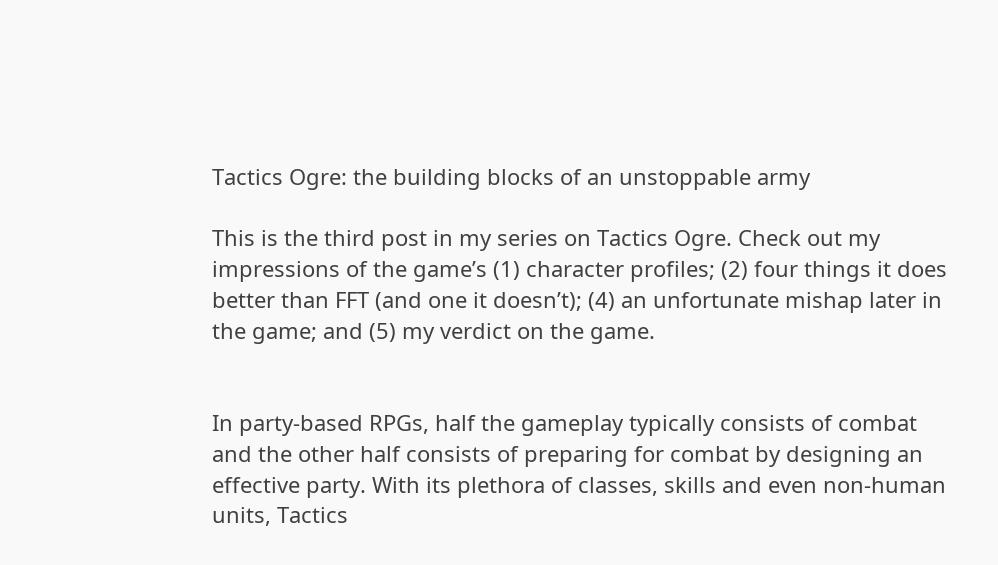Tactics Ogre: the building blocks of an unstoppable army

This is the third post in my series on Tactics Ogre. Check out my impressions of the game’s (1) character profiles; (2) four things it does better than FFT (and one it doesn’t); (4) an unfortunate mishap later in the game; and (5) my verdict on the game.


In party-based RPGs, half the gameplay typically consists of combat and the other half consists of preparing for combat by designing an effective party. With its plethora of classes, skills and even non-human units, Tactics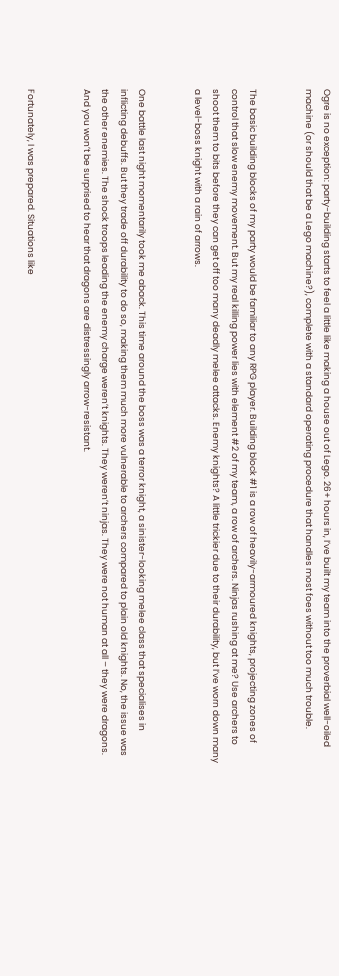Ogre is no exception: party-building starts to feel a little like making a house out of Lego. 26+ hours in, I’ve built my team into the proverbial well-oiled machine (or should that be a Lego machine?), complete with a standard operating procedure that handles most foes without too much trouble.


The basic building blocks of my party would be familiar to any RPG player. Building block #1 is a row of heavily-armoured knights, projecting zones of control that slow enemy movement. But my real killing power lies with element #2 of my team, a row of archers. Ninjas rushing at me? Use archers to shoot them to bits before they can get off too many deadly melee attacks. Enemy knights? A little trickier due to their durability, but I’ve worn down many a level-boss knight with a rain of arrows.


One battle last night momentarily took me aback. This time around the boss was a terror knight, a sinister-looking melee class that specialises in inflicting debuffs. But they trade off durability to do so, making them much more vulnerable to archers compared to plain old knights. No, the issue was the other enemies. The shock troops leading the enemy charge weren’t knights. They weren’t ninjas. They were not human at all – they were dragons. And you won’t be surprised to hear that dragons are distressingly arrow-resistant.


Fortunately, I was prepared. Situations like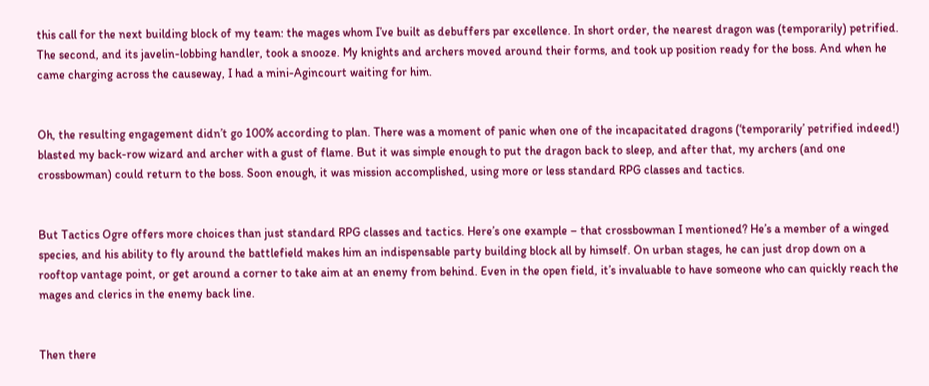this call for the next building block of my team: the mages whom I’ve built as debuffers par excellence. In short order, the nearest dragon was (temporarily) petrified. The second, and its javelin-lobbing handler, took a snooze. My knights and archers moved around their forms, and took up position ready for the boss. And when he came charging across the causeway, I had a mini-Agincourt waiting for him.


Oh, the resulting engagement didn’t go 100% according to plan. There was a moment of panic when one of the incapacitated dragons (‘temporarily’ petrified indeed!) blasted my back-row wizard and archer with a gust of flame. But it was simple enough to put the dragon back to sleep, and after that, my archers (and one crossbowman) could return to the boss. Soon enough, it was mission accomplished, using more or less standard RPG classes and tactics.


But Tactics Ogre offers more choices than just standard RPG classes and tactics. Here’s one example – that crossbowman I mentioned? He’s a member of a winged species, and his ability to fly around the battlefield makes him an indispensable party building block all by himself. On urban stages, he can just drop down on a rooftop vantage point, or get around a corner to take aim at an enemy from behind. Even in the open field, it’s invaluable to have someone who can quickly reach the mages and clerics in the enemy back line.


Then there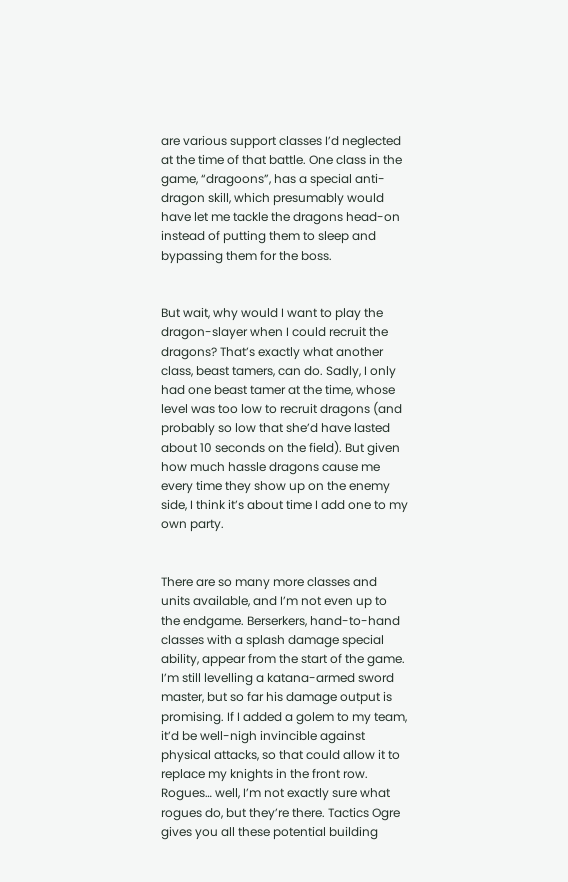are various support classes I’d neglected at the time of that battle. One class in the game, “dragoons”, has a special anti-dragon skill, which presumably would have let me tackle the dragons head-on instead of putting them to sleep and bypassing them for the boss.


But wait, why would I want to play the dragon-slayer when I could recruit the dragons? That’s exactly what another class, beast tamers, can do. Sadly, I only had one beast tamer at the time, whose level was too low to recruit dragons (and probably so low that she’d have lasted about 10 seconds on the field). But given how much hassle dragons cause me every time they show up on the enemy side, I think it’s about time I add one to my own party.


There are so many more classes and units available, and I’m not even up to the endgame. Berserkers, hand-to-hand classes with a splash damage special ability, appear from the start of the game. I’m still levelling a katana-armed sword master, but so far his damage output is promising. If I added a golem to my team, it’d be well-nigh invincible against physical attacks, so that could allow it to replace my knights in the front row. Rogues… well, I’m not exactly sure what rogues do, but they’re there. Tactics Ogre gives you all these potential building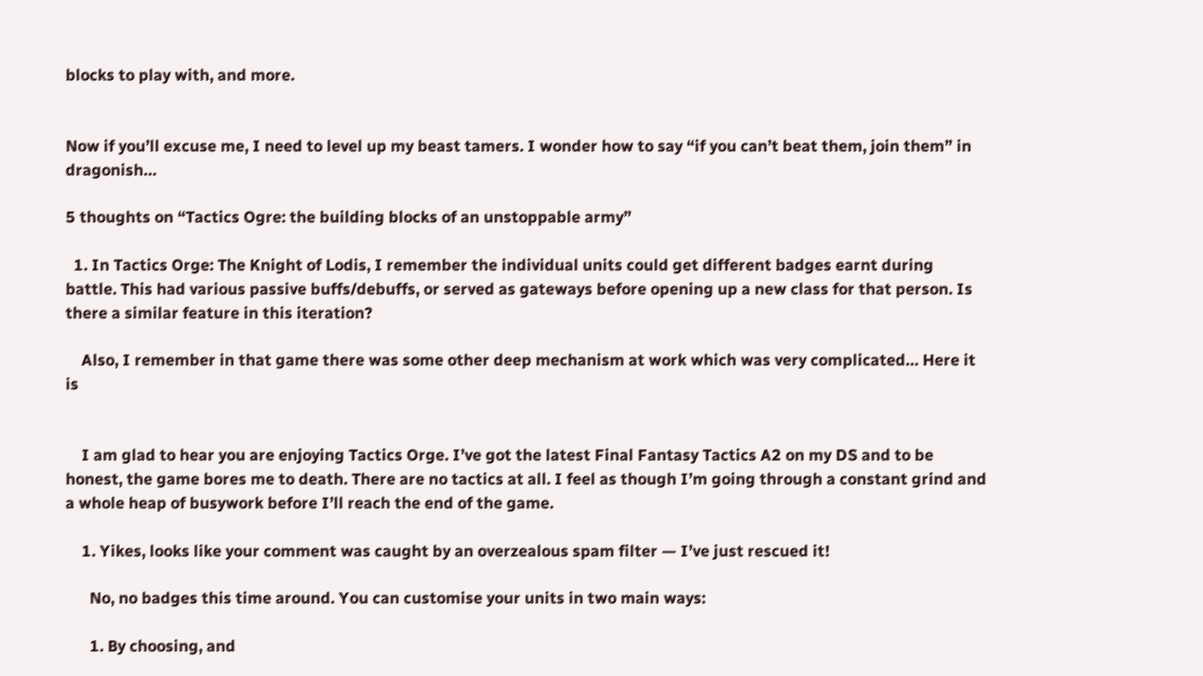blocks to play with, and more.


Now if you’ll excuse me, I need to level up my beast tamers. I wonder how to say “if you can’t beat them, join them” in dragonish…

5 thoughts on “Tactics Ogre: the building blocks of an unstoppable army”

  1. In Tactics Orge: The Knight of Lodis, I remember the individual units could get different badges earnt during battle. This had various passive buffs/debuffs, or served as gateways before opening up a new class for that person. Is there a similar feature in this iteration?

    Also, I remember in that game there was some other deep mechanism at work which was very complicated… Here it is


    I am glad to hear you are enjoying Tactics Orge. I’ve got the latest Final Fantasy Tactics A2 on my DS and to be honest, the game bores me to death. There are no tactics at all. I feel as though I’m going through a constant grind and a whole heap of busywork before I’ll reach the end of the game.

    1. Yikes, looks like your comment was caught by an overzealous spam filter — I’ve just rescued it!

      No, no badges this time around. You can customise your units in two main ways:

      1. By choosing, and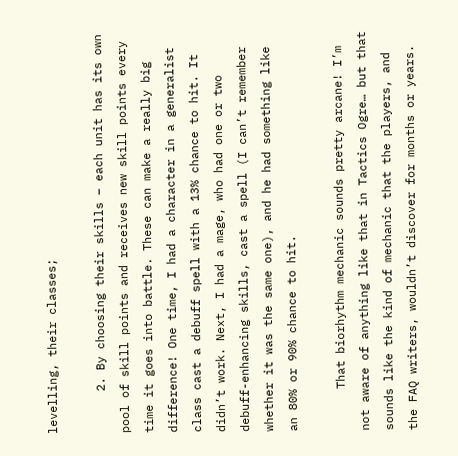levelling, their classes;

      2. By choosing their skills – each unit has its own pool of skill points and receives new skill points every time it goes into battle. These can make a really big difference! One time, I had a character in a generalist class cast a debuff spell with a 13% chance to hit. It didn’t work. Next, I had a mage, who had one or two debuff-enhancing skills, cast a spell (I can’t remember whether it was the same one), and he had something like an 80% or 90% chance to hit.

      That biorhythm mechanic sounds pretty arcane! I’m not aware of anything like that in Tactics Ogre… but that sounds like the kind of mechanic that the players, and the FAQ writers, wouldn’t discover for months or years.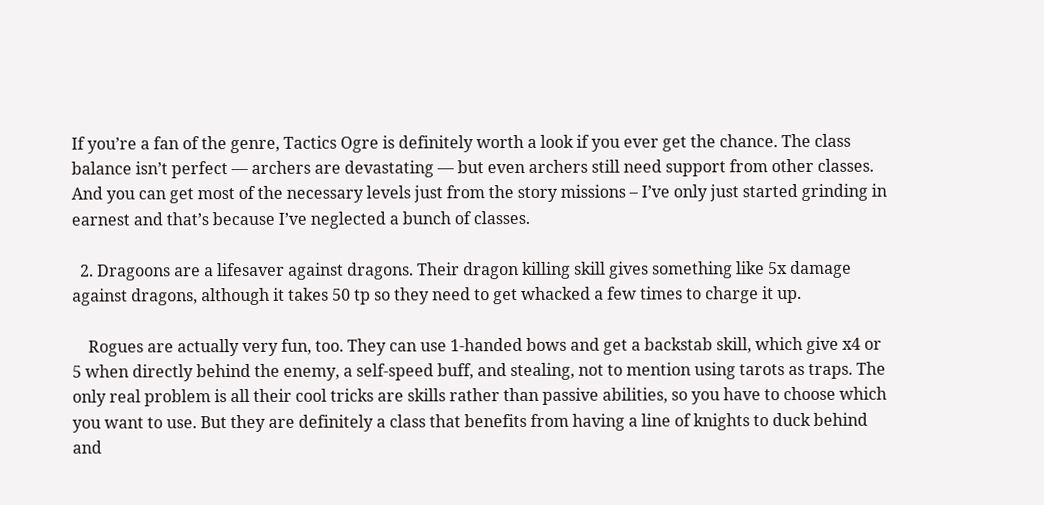If you’re a fan of the genre, Tactics Ogre is definitely worth a look if you ever get the chance. The class balance isn’t perfect — archers are devastating — but even archers still need support from other classes. And you can get most of the necessary levels just from the story missions – I’ve only just started grinding in earnest and that’s because I’ve neglected a bunch of classes.

  2. Dragoons are a lifesaver against dragons. Their dragon killing skill gives something like 5x damage against dragons, although it takes 50 tp so they need to get whacked a few times to charge it up.

    Rogues are actually very fun, too. They can use 1-handed bows and get a backstab skill, which give x4 or 5 when directly behind the enemy, a self-speed buff, and stealing, not to mention using tarots as traps. The only real problem is all their cool tricks are skills rather than passive abilities, so you have to choose which you want to use. But they are definitely a class that benefits from having a line of knights to duck behind and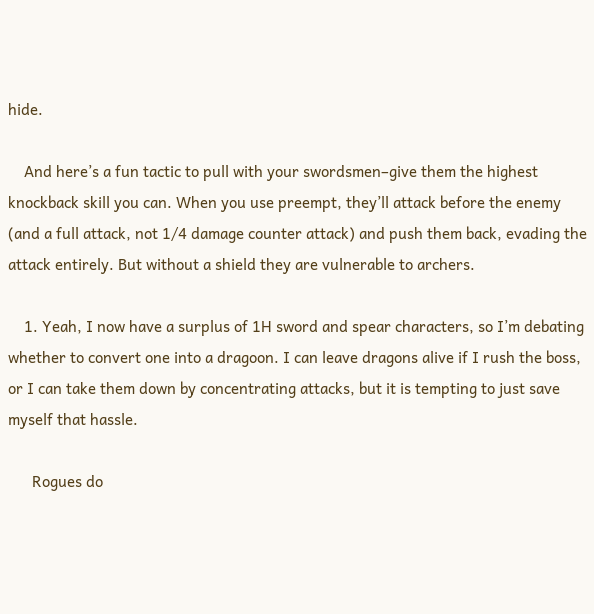hide.

    And here’s a fun tactic to pull with your swordsmen–give them the highest knockback skill you can. When you use preempt, they’ll attack before the enemy (and a full attack, not 1/4 damage counter attack) and push them back, evading the attack entirely. But without a shield they are vulnerable to archers.

    1. Yeah, I now have a surplus of 1H sword and spear characters, so I’m debating whether to convert one into a dragoon. I can leave dragons alive if I rush the boss, or I can take them down by concentrating attacks, but it is tempting to just save myself that hassle.

      Rogues do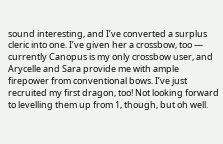sound interesting, and I’ve converted a surplus cleric into one. I’ve given her a crossbow, too — currently Canopus is my only crossbow user, and Arycelle and Sara provide me with ample firepower from conventional bows. I’ve just recruited my first dragon, too! Not looking forward to levelling them up from 1, though, but oh well.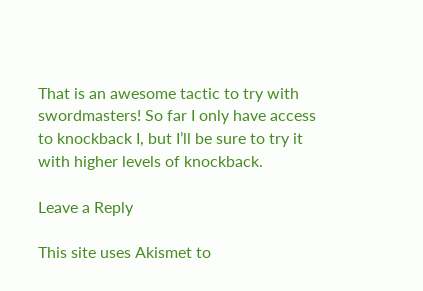That is an awesome tactic to try with swordmasters! So far I only have access to knockback I, but I’ll be sure to try it with higher levels of knockback.

Leave a Reply

This site uses Akismet to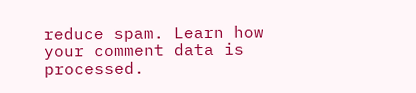reduce spam. Learn how your comment data is processed.